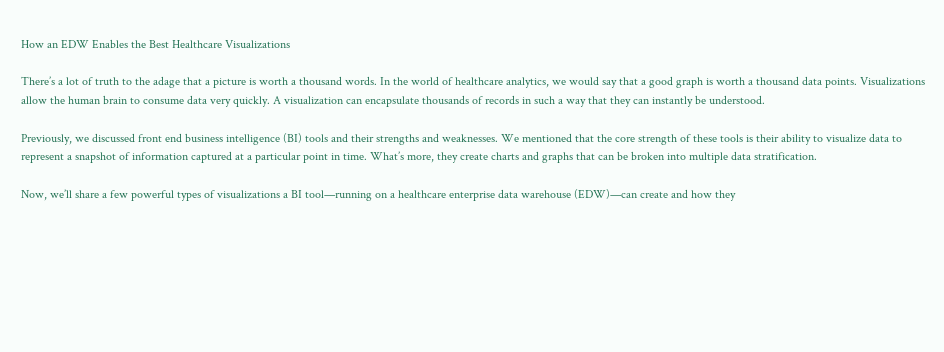How an EDW Enables the Best Healthcare Visualizations

There’s a lot of truth to the adage that a picture is worth a thousand words. In the world of healthcare analytics, we would say that a good graph is worth a thousand data points. Visualizations allow the human brain to consume data very quickly. A visualization can encapsulate thousands of records in such a way that they can instantly be understood.

Previously, we discussed front end business intelligence (BI) tools and their strengths and weaknesses. We mentioned that the core strength of these tools is their ability to visualize data to represent a snapshot of information captured at a particular point in time. What’s more, they create charts and graphs that can be broken into multiple data stratification.

Now, we’ll share a few powerful types of visualizations a BI tool—running on a healthcare enterprise data warehouse (EDW)—can create and how they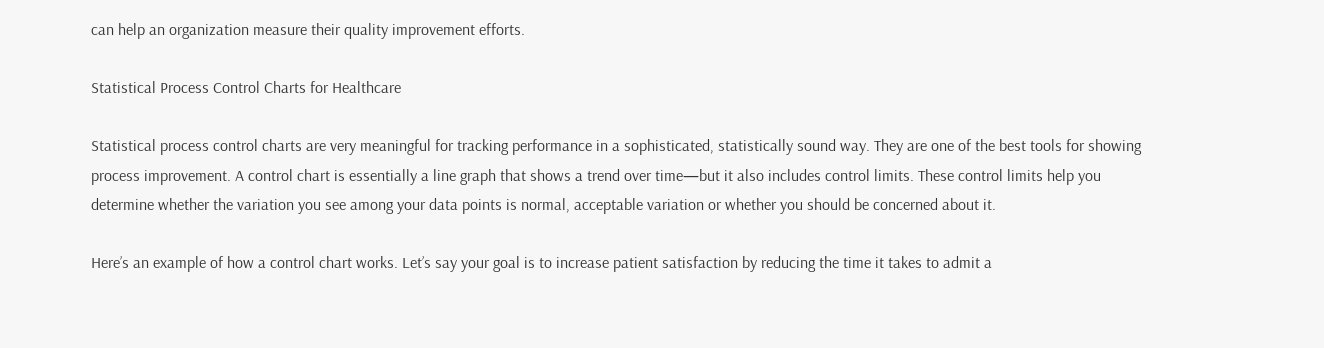can help an organization measure their quality improvement efforts.

Statistical Process Control Charts for Healthcare

Statistical process control charts are very meaningful for tracking performance in a sophisticated, statistically sound way. They are one of the best tools for showing process improvement. A control chart is essentially a line graph that shows a trend over time—but it also includes control limits. These control limits help you determine whether the variation you see among your data points is normal, acceptable variation or whether you should be concerned about it.

Here’s an example of how a control chart works. Let’s say your goal is to increase patient satisfaction by reducing the time it takes to admit a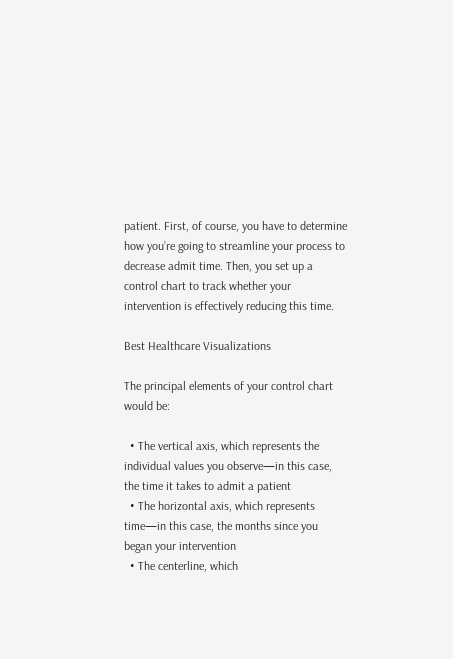patient. First, of course, you have to determine how you’re going to streamline your process to decrease admit time. Then, you set up a control chart to track whether your intervention is effectively reducing this time.

Best Healthcare Visualizations

The principal elements of your control chart would be:

  • The vertical axis, which represents the individual values you observe—in this case, the time it takes to admit a patient
  • The horizontal axis, which represents time—in this case, the months since you began your intervention
  • The centerline, which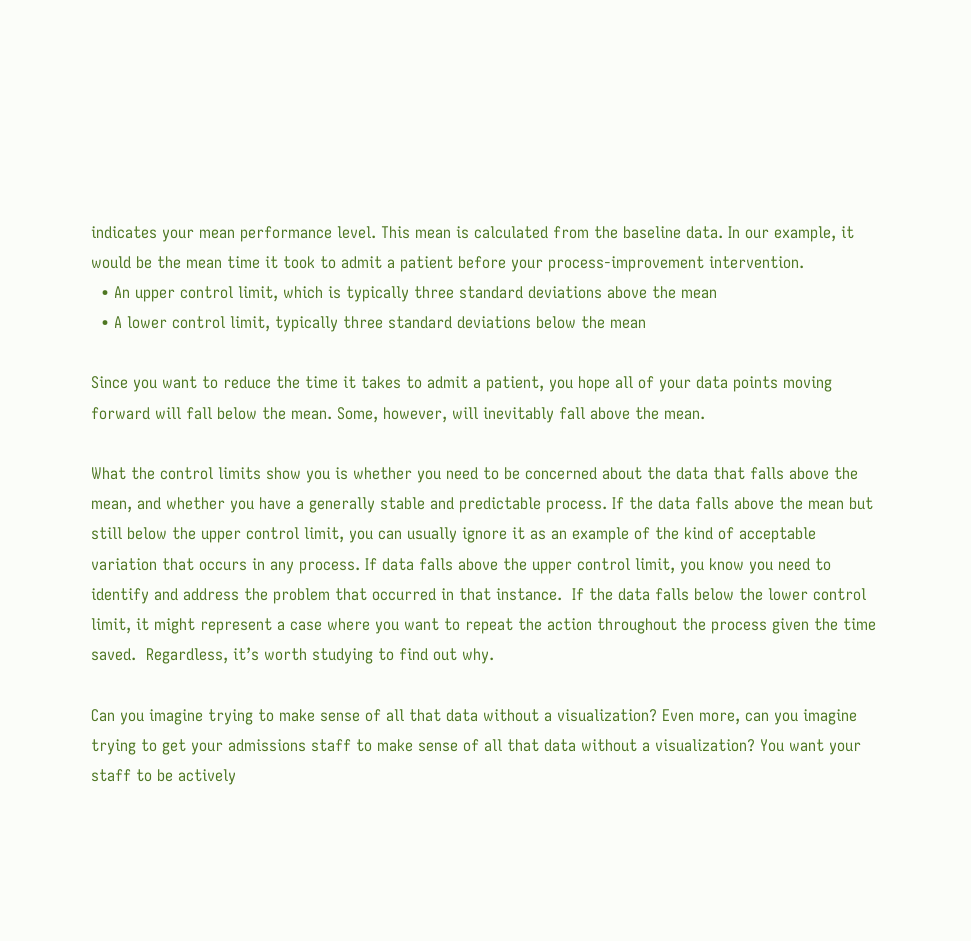indicates your mean performance level. This mean is calculated from the baseline data. In our example, it would be the mean time it took to admit a patient before your process-improvement intervention.
  • An upper control limit, which is typically three standard deviations above the mean
  • A lower control limit, typically three standard deviations below the mean

Since you want to reduce the time it takes to admit a patient, you hope all of your data points moving forward will fall below the mean. Some, however, will inevitably fall above the mean.

What the control limits show you is whether you need to be concerned about the data that falls above the mean, and whether you have a generally stable and predictable process. If the data falls above the mean but still below the upper control limit, you can usually ignore it as an example of the kind of acceptable variation that occurs in any process. If data falls above the upper control limit, you know you need to identify and address the problem that occurred in that instance.  If the data falls below the lower control limit, it might represent a case where you want to repeat the action throughout the process given the time saved.  Regardless, it’s worth studying to find out why.

Can you imagine trying to make sense of all that data without a visualization? Even more, can you imagine trying to get your admissions staff to make sense of all that data without a visualization? You want your staff to be actively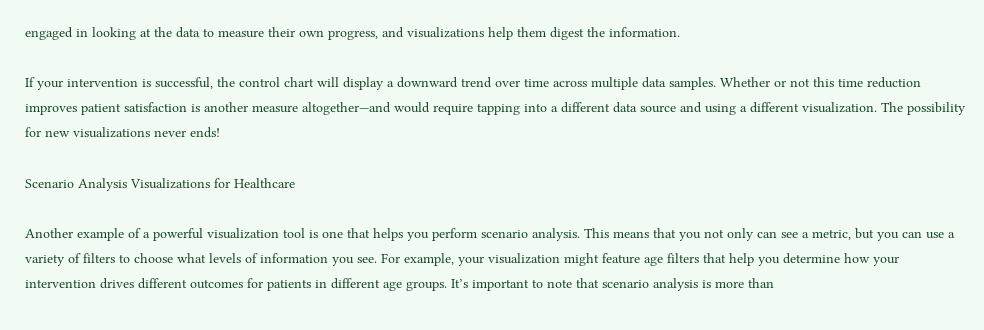engaged in looking at the data to measure their own progress, and visualizations help them digest the information.

If your intervention is successful, the control chart will display a downward trend over time across multiple data samples. Whether or not this time reduction improves patient satisfaction is another measure altogether—and would require tapping into a different data source and using a different visualization. The possibility for new visualizations never ends!

Scenario Analysis Visualizations for Healthcare

Another example of a powerful visualization tool is one that helps you perform scenario analysis. This means that you not only can see a metric, but you can use a variety of filters to choose what levels of information you see. For example, your visualization might feature age filters that help you determine how your intervention drives different outcomes for patients in different age groups. It’s important to note that scenario analysis is more than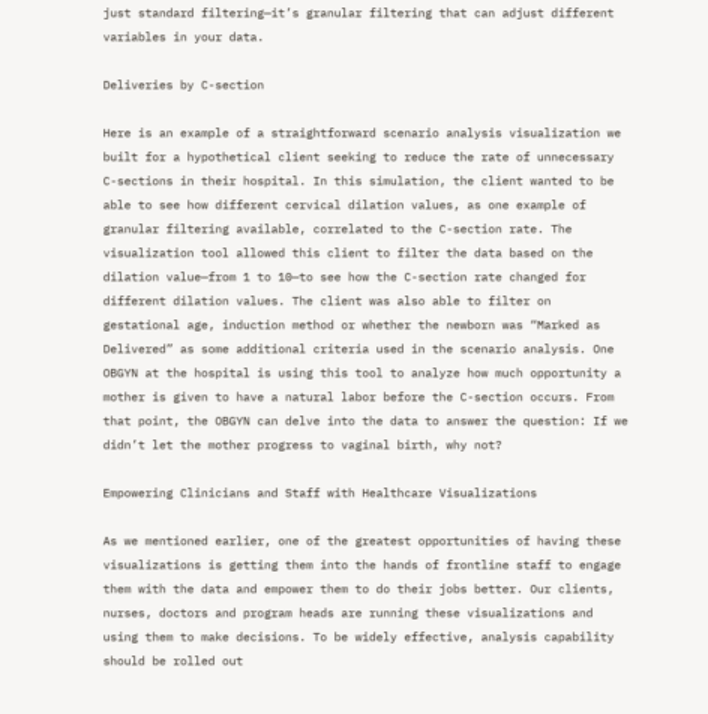just standard filtering—it’s granular filtering that can adjust different variables in your data.

Deliveries by C-section

Here is an example of a straightforward scenario analysis visualization we built for a hypothetical client seeking to reduce the rate of unnecessary C-sections in their hospital. In this simulation, the client wanted to be able to see how different cervical dilation values, as one example of granular filtering available, correlated to the C-section rate. The visualization tool allowed this client to filter the data based on the dilation value—from 1 to 10—to see how the C-section rate changed for different dilation values. The client was also able to filter on gestational age, induction method or whether the newborn was “Marked as Delivered” as some additional criteria used in the scenario analysis. One OBGYN at the hospital is using this tool to analyze how much opportunity a mother is given to have a natural labor before the C-section occurs. From that point, the OBGYN can delve into the data to answer the question: If we didn’t let the mother progress to vaginal birth, why not?

Empowering Clinicians and Staff with Healthcare Visualizations

As we mentioned earlier, one of the greatest opportunities of having these visualizations is getting them into the hands of frontline staff to engage them with the data and empower them to do their jobs better. Our clients, nurses, doctors and program heads are running these visualizations and using them to make decisions. To be widely effective, analysis capability should be rolled out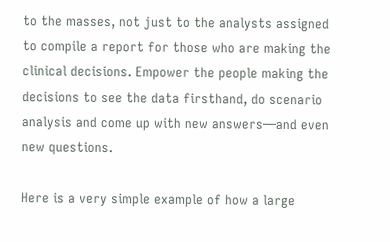to the masses, not just to the analysts assigned to compile a report for those who are making the clinical decisions. Empower the people making the decisions to see the data firsthand, do scenario analysis and come up with new answers—and even new questions.

Here is a very simple example of how a large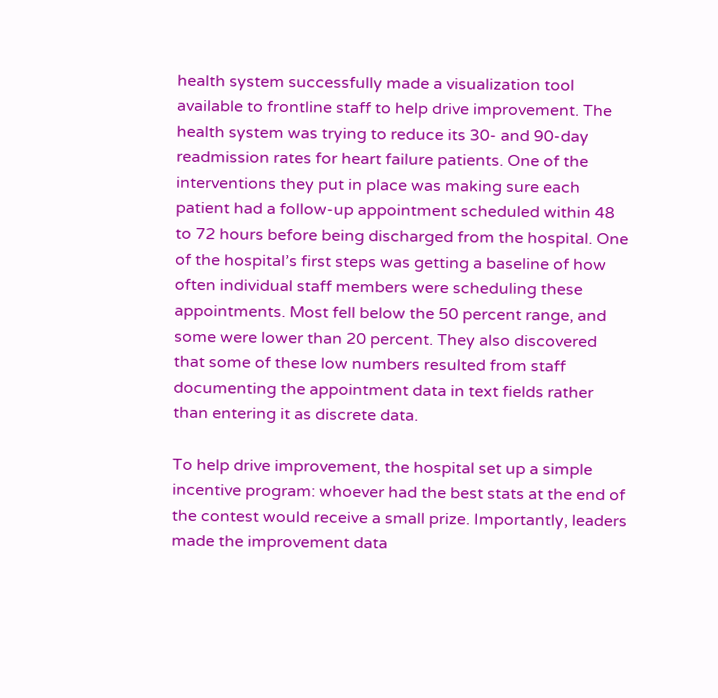health system successfully made a visualization tool available to frontline staff to help drive improvement. The health system was trying to reduce its 30- and 90-day readmission rates for heart failure patients. One of the interventions they put in place was making sure each patient had a follow-up appointment scheduled within 48 to 72 hours before being discharged from the hospital. One of the hospital’s first steps was getting a baseline of how often individual staff members were scheduling these appointments. Most fell below the 50 percent range, and some were lower than 20 percent. They also discovered that some of these low numbers resulted from staff documenting the appointment data in text fields rather than entering it as discrete data.

To help drive improvement, the hospital set up a simple incentive program: whoever had the best stats at the end of the contest would receive a small prize. Importantly, leaders made the improvement data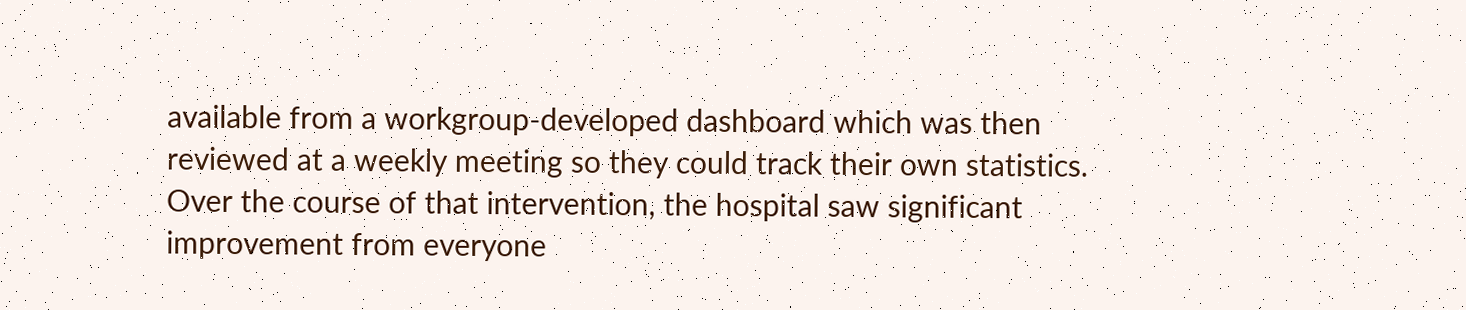available from a workgroup-developed dashboard which was then reviewed at a weekly meeting so they could track their own statistics. Over the course of that intervention, the hospital saw significant improvement from everyone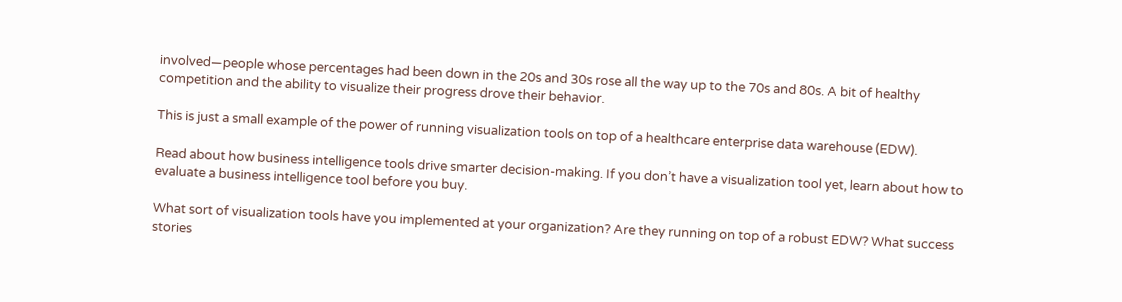involved—people whose percentages had been down in the 20s and 30s rose all the way up to the 70s and 80s. A bit of healthy competition and the ability to visualize their progress drove their behavior.

This is just a small example of the power of running visualization tools on top of a healthcare enterprise data warehouse (EDW).

Read about how business intelligence tools drive smarter decision-making. If you don’t have a visualization tool yet, learn about how to evaluate a business intelligence tool before you buy.

What sort of visualization tools have you implemented at your organization? Are they running on top of a robust EDW? What success stories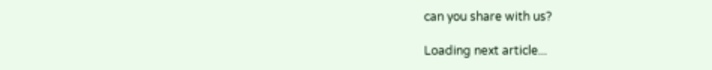can you share with us?

Loading next article...